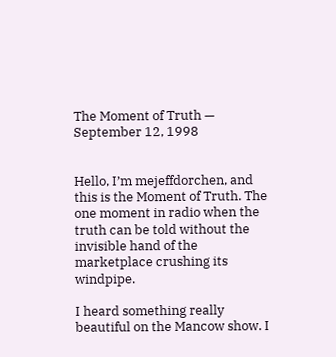The Moment of Truth — September 12, 1998


Hello, I’m mejeffdorchen, and this is the Moment of Truth. The one moment in radio when the truth can be told without the invisible hand of the marketplace crushing its windpipe.

I heard something really beautiful on the Mancow show. I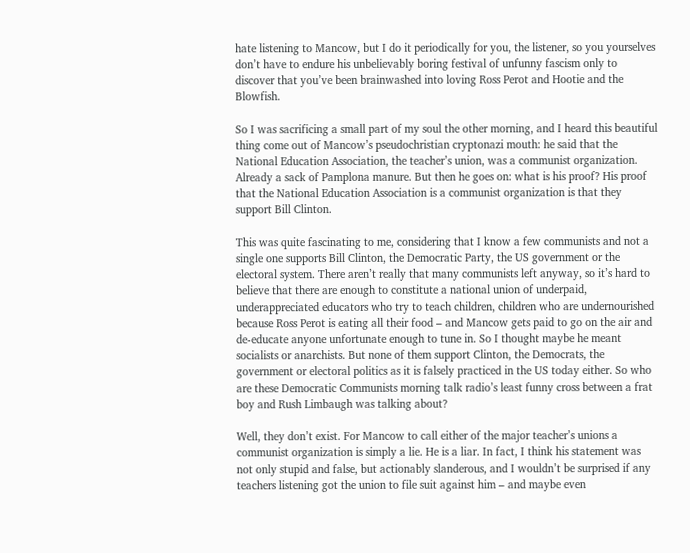hate listening to Mancow, but I do it periodically for you, the listener, so you yourselves don’t have to endure his unbelievably boring festival of unfunny fascism only to discover that you’ve been brainwashed into loving Ross Perot and Hootie and the Blowfish.

So I was sacrificing a small part of my soul the other morning, and I heard this beautiful thing come out of Mancow’s pseudochristian cryptonazi mouth: he said that the National Education Association, the teacher’s union, was a communist organization. Already a sack of Pamplona manure. But then he goes on: what is his proof? His proof that the National Education Association is a communist organization is that they support Bill Clinton.

This was quite fascinating to me, considering that I know a few communists and not a single one supports Bill Clinton, the Democratic Party, the US government or the electoral system. There aren’t really that many communists left anyway, so it’s hard to believe that there are enough to constitute a national union of underpaid, underappreciated educators who try to teach children, children who are undernourished because Ross Perot is eating all their food – and Mancow gets paid to go on the air and de-educate anyone unfortunate enough to tune in. So I thought maybe he meant socialists or anarchists. But none of them support Clinton, the Democrats, the government or electoral politics as it is falsely practiced in the US today either. So who are these Democratic Communists morning talk radio’s least funny cross between a frat boy and Rush Limbaugh was talking about?

Well, they don’t exist. For Mancow to call either of the major teacher’s unions a communist organization is simply a lie. He is a liar. In fact, I think his statement was not only stupid and false, but actionably slanderous, and I wouldn’t be surprised if any teachers listening got the union to file suit against him – and maybe even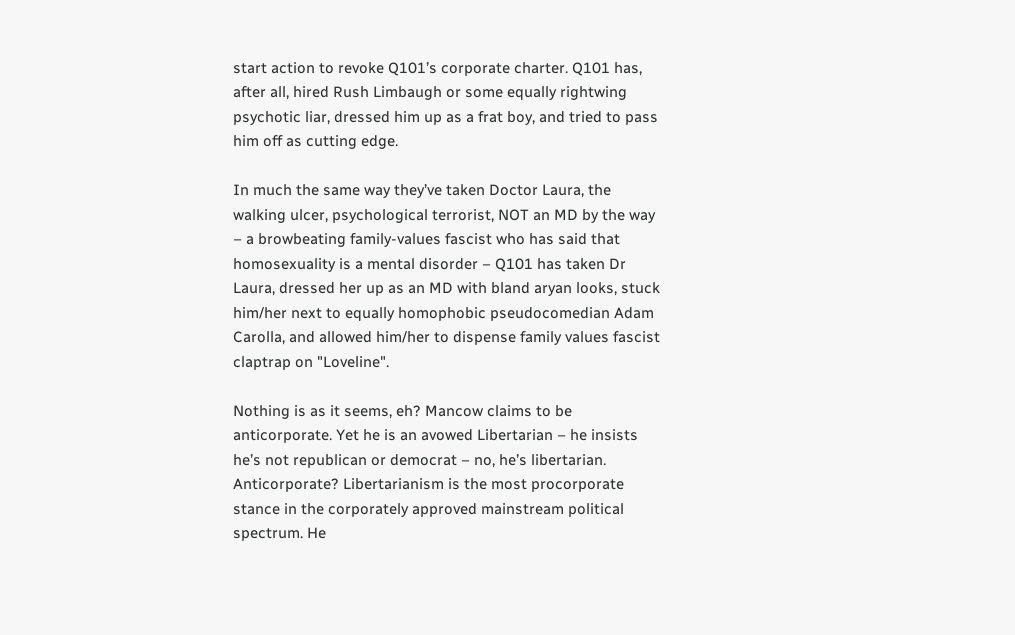start action to revoke Q101’s corporate charter. Q101 has, after all, hired Rush Limbaugh or some equally rightwing psychotic liar, dressed him up as a frat boy, and tried to pass him off as cutting edge.

In much the same way they’ve taken Doctor Laura, the walking ulcer, psychological terrorist, NOT an MD by the way – a browbeating family-values fascist who has said that homosexuality is a mental disorder – Q101 has taken Dr Laura, dressed her up as an MD with bland aryan looks, stuck him/her next to equally homophobic pseudocomedian Adam Carolla, and allowed him/her to dispense family values fascist claptrap on "Loveline".

Nothing is as it seems, eh? Mancow claims to be anticorporate. Yet he is an avowed Libertarian – he insists he’s not republican or democrat – no, he’s libertarian. Anticorporate? Libertarianism is the most procorporate stance in the corporately approved mainstream political spectrum. He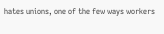hates unions, one of the few ways workers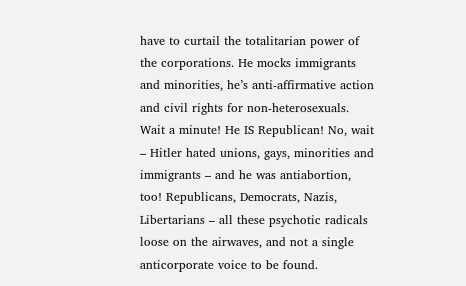have to curtail the totalitarian power of the corporations. He mocks immigrants and minorities, he’s anti-affirmative action and civil rights for non-heterosexuals. Wait a minute! He IS Republican! No, wait – Hitler hated unions, gays, minorities and immigrants – and he was antiabortion, too! Republicans, Democrats, Nazis, Libertarians – all these psychotic radicals loose on the airwaves, and not a single anticorporate voice to be found.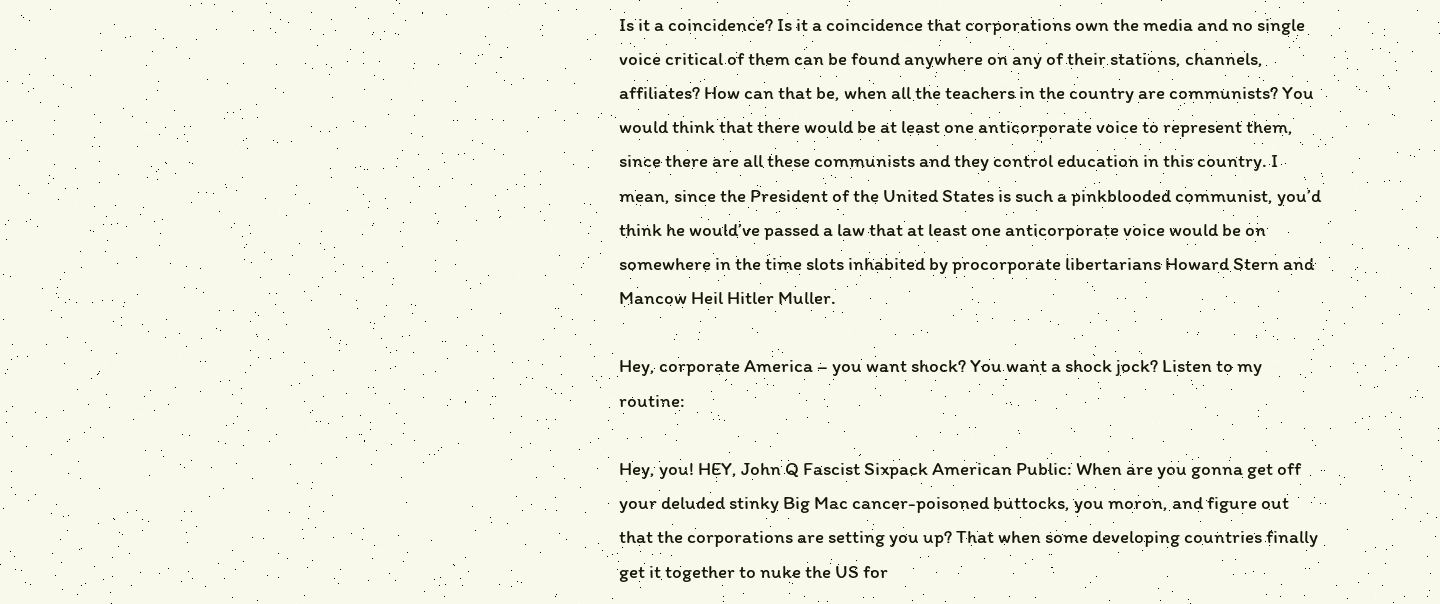Is it a coincidence? Is it a coincidence that corporations own the media and no single voice critical of them can be found anywhere on any of their stations, channels, affiliates? How can that be, when all the teachers in the country are communists? You would think that there would be at least one anticorporate voice to represent them, since there are all these communists and they control education in this country. I mean, since the President of the United States is such a pinkblooded communist, you’d think he would’ve passed a law that at least one anticorporate voice would be on somewhere in the time slots inhabited by procorporate libertarians Howard Stern and Mancow Heil Hitler Muller.

Hey, corporate America – you want shock? You want a shock jock? Listen to my routine:

Hey, you! HEY, John Q Fascist Sixpack American Public: When are you gonna get off your deluded stinky Big Mac cancer-poisoned buttocks, you moron, and figure out that the corporations are setting you up? That when some developing countries finally get it together to nuke the US for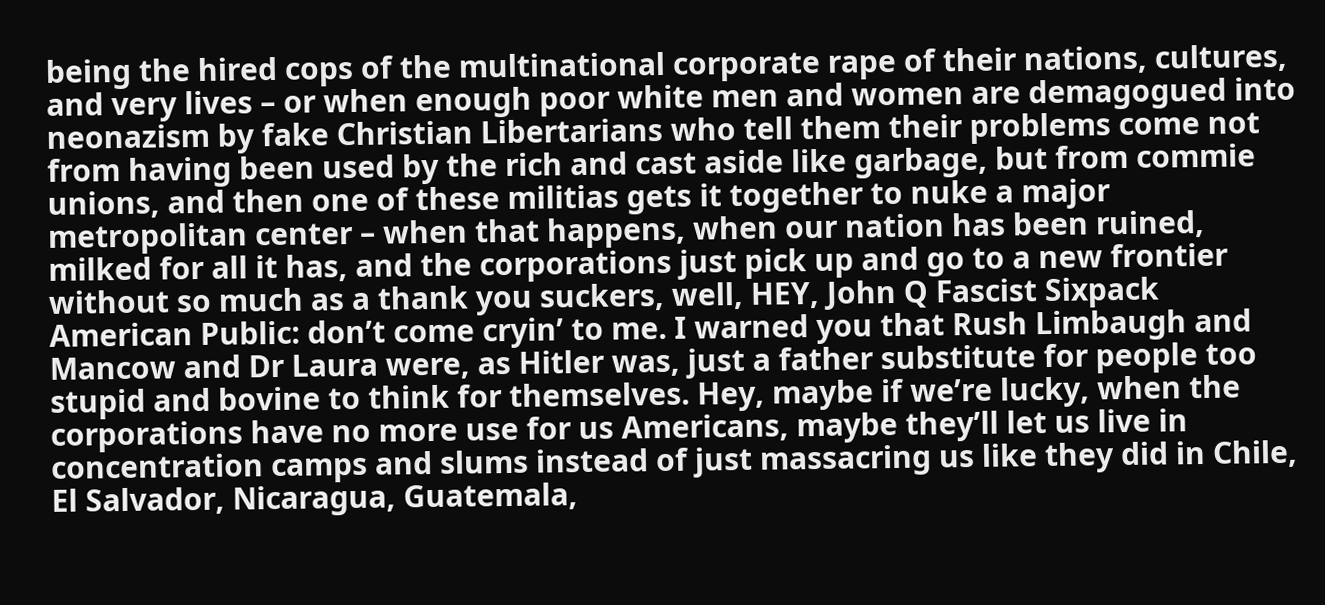being the hired cops of the multinational corporate rape of their nations, cultures, and very lives – or when enough poor white men and women are demagogued into neonazism by fake Christian Libertarians who tell them their problems come not from having been used by the rich and cast aside like garbage, but from commie unions, and then one of these militias gets it together to nuke a major metropolitan center – when that happens, when our nation has been ruined, milked for all it has, and the corporations just pick up and go to a new frontier without so much as a thank you suckers, well, HEY, John Q Fascist Sixpack American Public: don’t come cryin’ to me. I warned you that Rush Limbaugh and Mancow and Dr Laura were, as Hitler was, just a father substitute for people too stupid and bovine to think for themselves. Hey, maybe if we’re lucky, when the corporations have no more use for us Americans, maybe they’ll let us live in concentration camps and slums instead of just massacring us like they did in Chile, El Salvador, Nicaragua, Guatemala,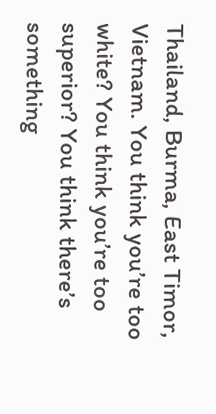Thailand, Burma, East Timor, Vietnam. You think you’re too white? You think you’re too superior? You think there’s something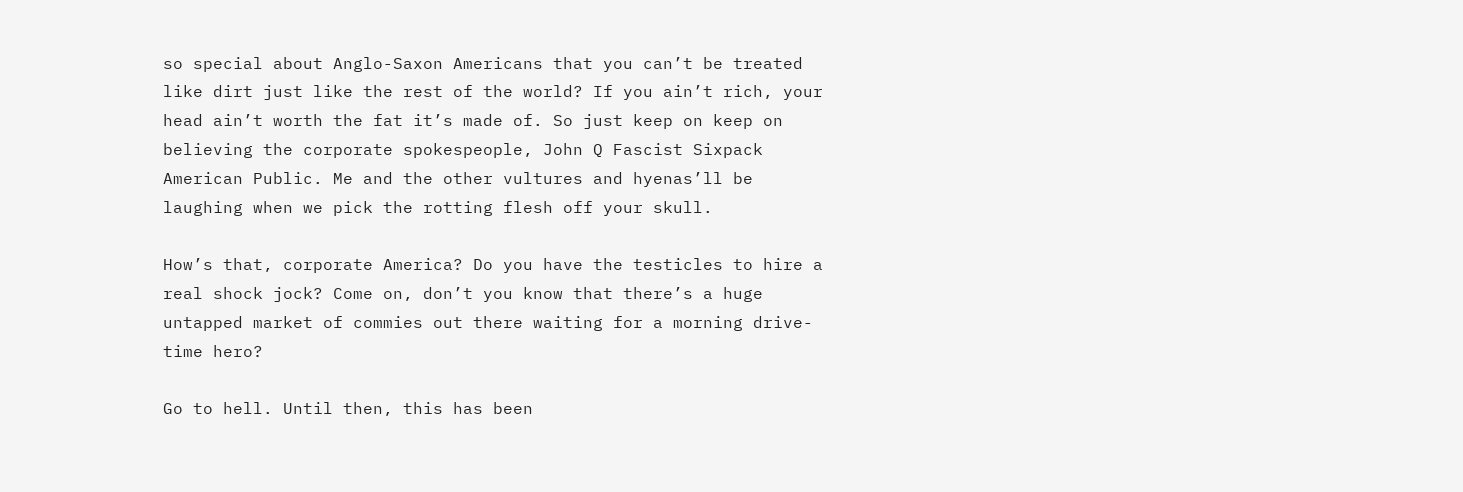so special about Anglo-Saxon Americans that you can’t be treated like dirt just like the rest of the world? If you ain’t rich, your head ain’t worth the fat it’s made of. So just keep on keep on believing the corporate spokespeople, John Q Fascist Sixpack American Public. Me and the other vultures and hyenas’ll be laughing when we pick the rotting flesh off your skull.

How’s that, corporate America? Do you have the testicles to hire a real shock jock? Come on, don’t you know that there’s a huge untapped market of commies out there waiting for a morning drive-time hero?

Go to hell. Until then, this has been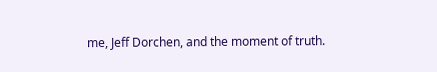me, Jeff Dorchen, and the moment of truth.